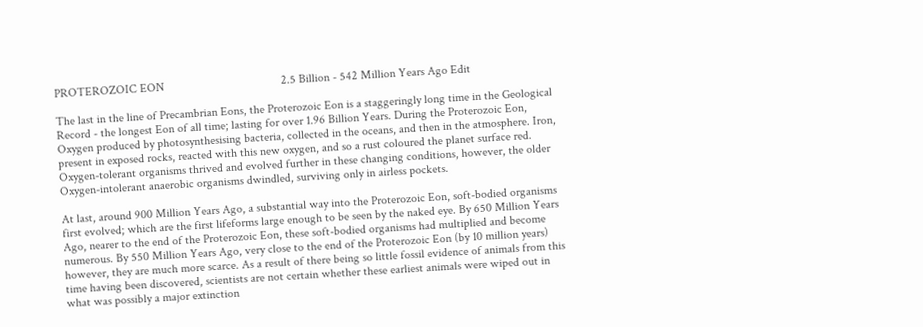PROTEROZOIC EON                                       2.5 Billion - 542 Million Years Ago Edit

The last in the line of Precambrian Eons, the Proterozoic Eon is a staggeringly long time in the Geological Record - the longest Eon of all time; lasting for over 1.96 Billion Years. During the Proterozoic Eon, Oxygen produced by photosynthesising bacteria, collected in the oceans, and then in the atmosphere. Iron, present in exposed rocks, reacted with this new oxygen, and so a rust coloured the planet surface red. Oxygen-tolerant organisms thrived and evolved further in these changing conditions, however, the older Oxygen-intolerant anaerobic organisms dwindled, surviving only in airless pockets.

At last, around 900 Million Years Ago, a substantial way into the Proterozoic Eon, soft-bodied organisms first evolved; which are the first lifeforms large enough to be seen by the naked eye. By 650 Million Years Ago, nearer to the end of the Proterozoic Eon, these soft-bodied organisms had multiplied and become numerous. By 550 Million Years Ago, very close to the end of the Proterozoic Eon (by 10 million years) however, they are much more scarce. As a result of there being so little fossil evidence of animals from this time having been discovered, scientists are not certain whether these earliest animals were wiped out in what was possibly a major extinction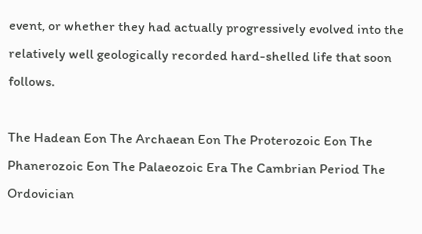event, or whether they had actually progressively evolved into the relatively well geologically recorded hard-shelled life that soon follows.

The Hadean Eon The Archaean Eon The Proterozoic Eon The Phanerozoic Eon The Palaeozoic Era The Cambrian Period The Ordovician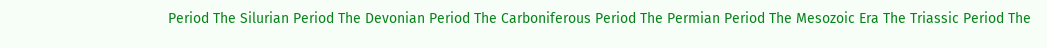Period The Silurian Period The Devonian Period The Carboniferous Period The Permian Period The Mesozoic Era The Triassic Period The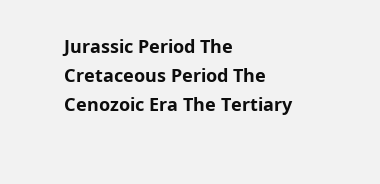Jurassic Period The Cretaceous Period The Cenozoic Era The Tertiary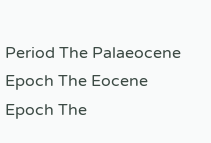Period The Palaeocene Epoch The Eocene Epoch The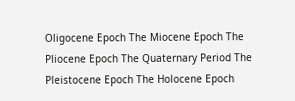Oligocene Epoch The Miocene Epoch The Pliocene Epoch The Quaternary Period The Pleistocene Epoch The Holocene Epoch